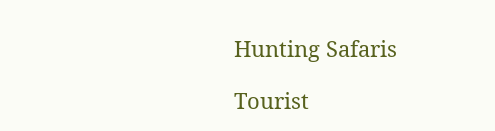Hunting Safaris

Tourist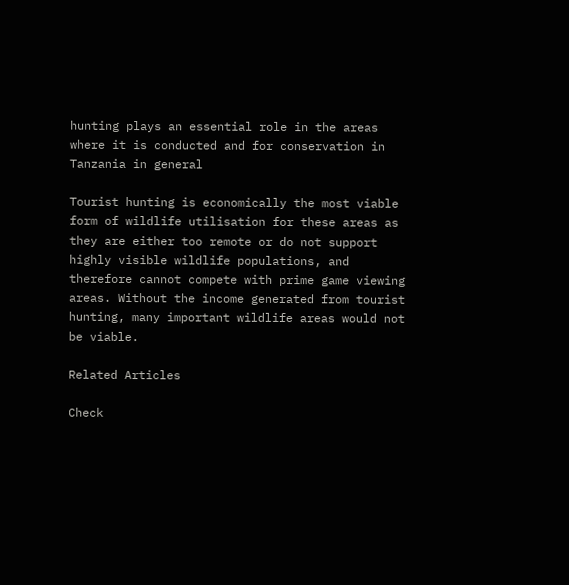hunting plays an essential role in the areas where it is conducted and for conservation in Tanzania in general

Tourist hunting is economically the most viable form of wildlife utilisation for these areas as they are either too remote or do not support highly visible wildlife populations, and therefore cannot compete with prime game viewing areas. Without the income generated from tourist hunting, many important wildlife areas would not be viable.

Related Articles

Check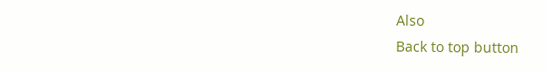Also
Back to top button